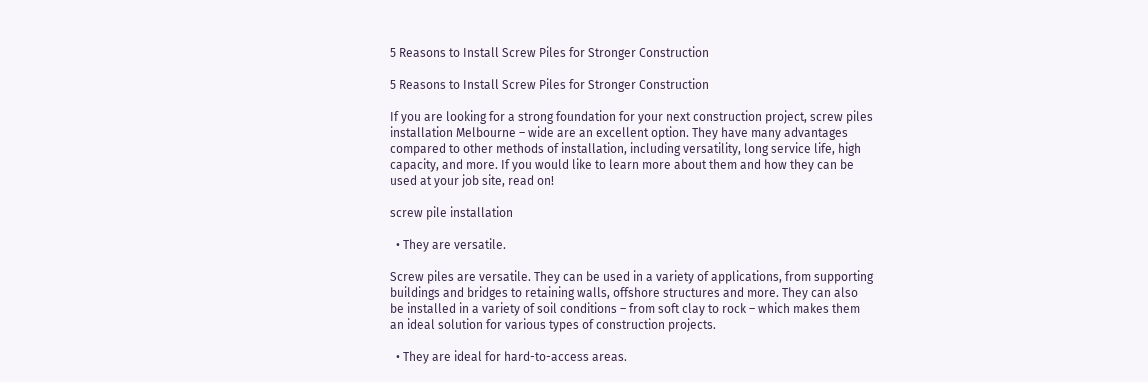5 Reasons to Install Screw Piles for Stronger Construction

5 Reasons to Install Screw Piles for Stronger Construction

If you are looking for a strong foundation for your next construction project, screw piles installation Melbourne – wide are an excellent option. They have many advantages compared to other methods of installation, including versatility, long service life, high capacity, and more. If you would like to learn more about them and how they can be used at your job site, read on!

screw pile installation

  • They are versatile.

Screw piles are versatile. They can be used in a variety of applications, from supporting buildings and bridges to retaining walls, offshore structures and more. They can also be installed in a variety of soil conditions – from soft clay to rock – which makes them an ideal solution for various types of construction projects.

  • They are ideal for hard-to-access areas.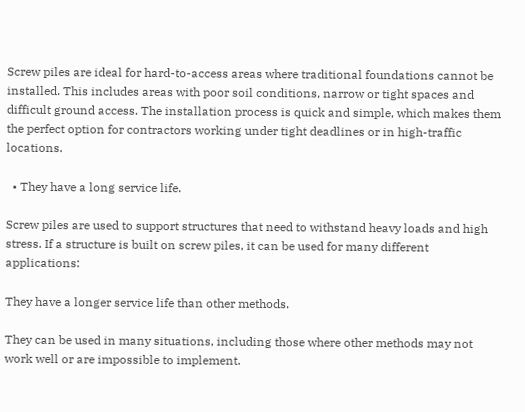Screw piles are ideal for hard-to-access areas where traditional foundations cannot be installed. This includes areas with poor soil conditions, narrow or tight spaces and difficult ground access. The installation process is quick and simple, which makes them the perfect option for contractors working under tight deadlines or in high-traffic locations.

  • They have a long service life.

Screw piles are used to support structures that need to withstand heavy loads and high stress. If a structure is built on screw piles, it can be used for many different applications:

They have a longer service life than other methods.

They can be used in many situations, including those where other methods may not work well or are impossible to implement.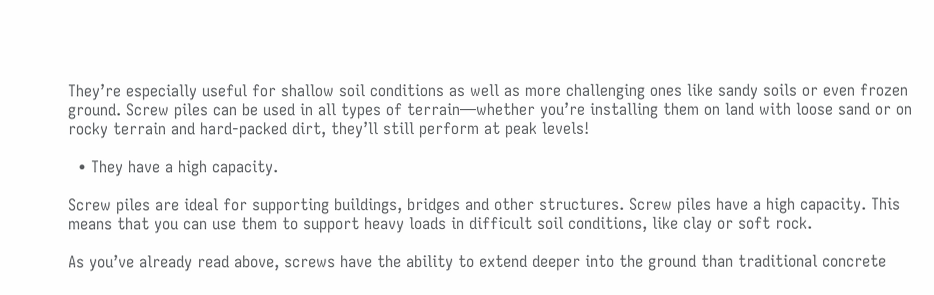They’re especially useful for shallow soil conditions as well as more challenging ones like sandy soils or even frozen ground. Screw piles can be used in all types of terrain—whether you’re installing them on land with loose sand or on rocky terrain and hard-packed dirt, they’ll still perform at peak levels!

  • They have a high capacity.

Screw piles are ideal for supporting buildings, bridges and other structures. Screw piles have a high capacity. This means that you can use them to support heavy loads in difficult soil conditions, like clay or soft rock.

As you’ve already read above, screws have the ability to extend deeper into the ground than traditional concrete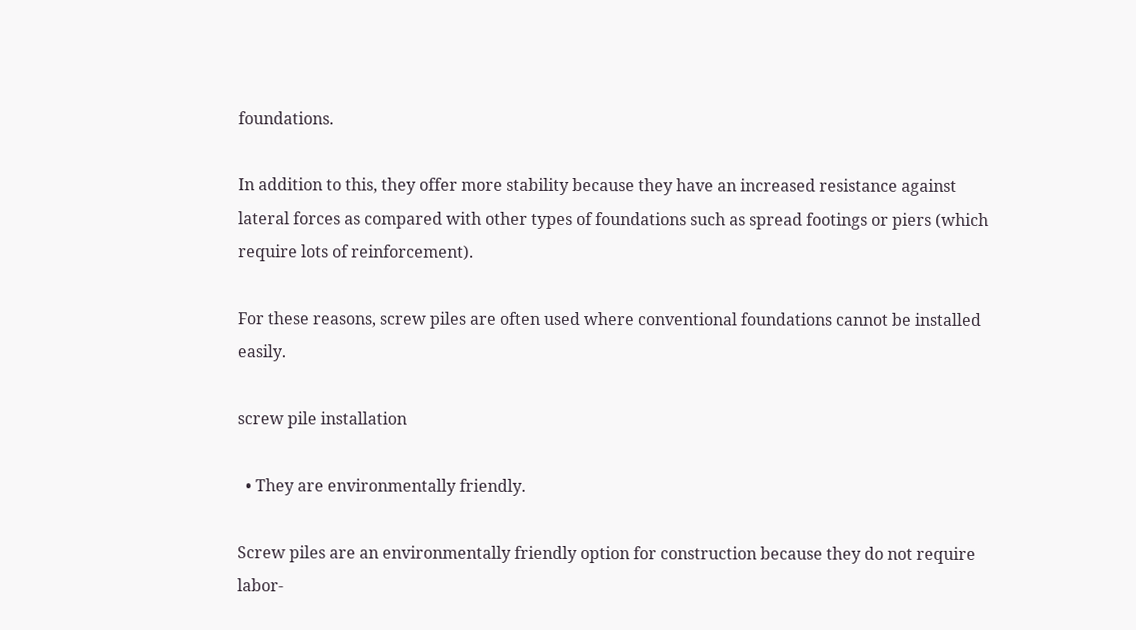foundations.

In addition to this, they offer more stability because they have an increased resistance against lateral forces as compared with other types of foundations such as spread footings or piers (which require lots of reinforcement).

For these reasons, screw piles are often used where conventional foundations cannot be installed easily.

screw pile installation

  • They are environmentally friendly.

Screw piles are an environmentally friendly option for construction because they do not require labor-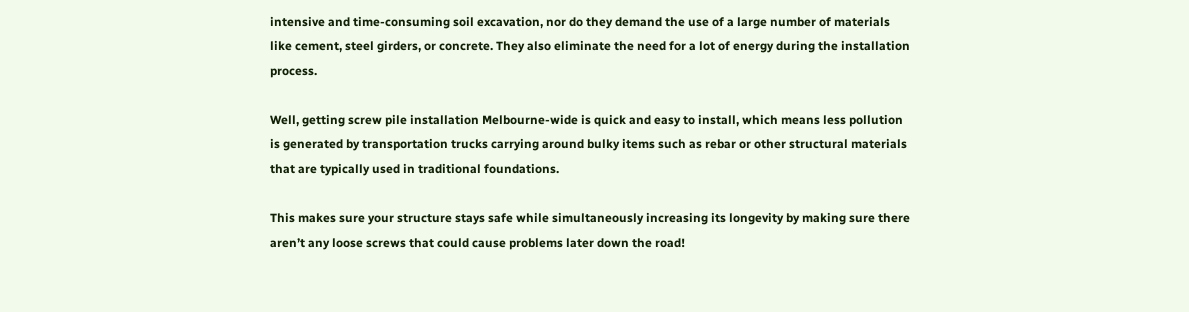intensive and time-consuming soil excavation, nor do they demand the use of a large number of materials like cement, steel girders, or concrete. They also eliminate the need for a lot of energy during the installation process.

Well, getting screw pile installation Melbourne-wide is quick and easy to install, which means less pollution is generated by transportation trucks carrying around bulky items such as rebar or other structural materials that are typically used in traditional foundations.

This makes sure your structure stays safe while simultaneously increasing its longevity by making sure there aren’t any loose screws that could cause problems later down the road!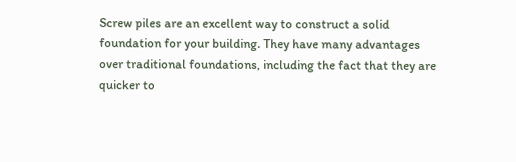Screw piles are an excellent way to construct a solid foundation for your building. They have many advantages over traditional foundations, including the fact that they are quicker to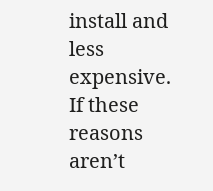install and less expensive. If these reasons aren’t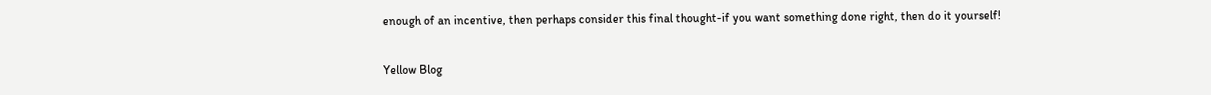enough of an incentive, then perhaps consider this final thought-if you want something done right, then do it yourself!

Yellow Blog